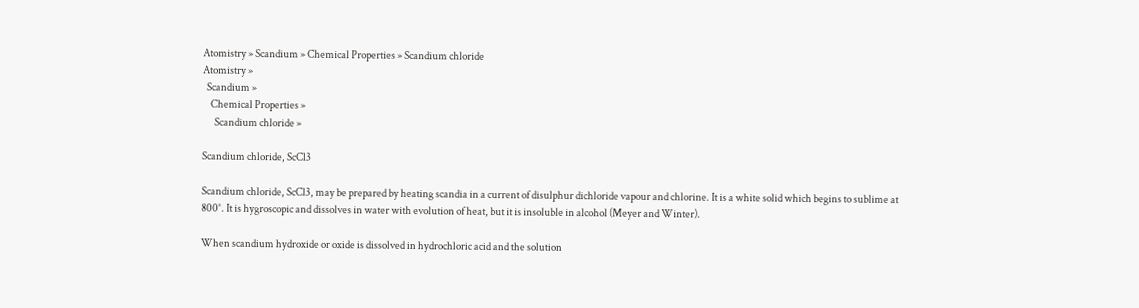Atomistry » Scandium » Chemical Properties » Scandium chloride
Atomistry »
  Scandium »
    Chemical Properties »
      Scandium chloride »

Scandium chloride, ScCl3

Scandium chloride, ScCl3, may be prepared by heating scandia in a current of disulphur dichloride vapour and chlorine. It is a white solid which begins to sublime at 800°. It is hygroscopic and dissolves in water with evolution of heat, but it is insoluble in alcohol (Meyer and Winter).

When scandium hydroxide or oxide is dissolved in hydrochloric acid and the solution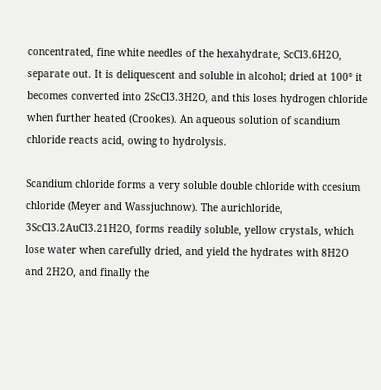concentrated, fine white needles of the hexahydrate, ScCl3.6H2O, separate out. It is deliquescent and soluble in alcohol; dried at 100° it becomes converted into 2ScCl3.3H2O, and this loses hydrogen chloride when further heated (Crookes). An aqueous solution of scandium chloride reacts acid, owing to hydrolysis.

Scandium chloride forms a very soluble double chloride with ccesium chloride (Meyer and Wassjuchnow). The aurichloride, 3ScCl3.2AuCl3.21H2O, forms readily soluble, yellow crystals, which lose water when carefully dried, and yield the hydrates with 8H2O and 2H2O, and finally the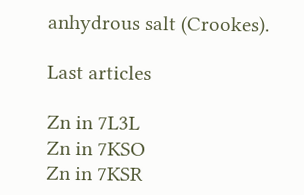anhydrous salt (Crookes).

Last articles

Zn in 7L3L
Zn in 7KSO
Zn in 7KSR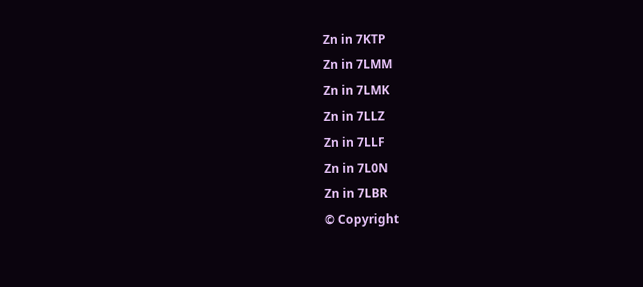Zn in 7KTP
Zn in 7LMM
Zn in 7LMK
Zn in 7LLZ
Zn in 7LLF
Zn in 7L0N
Zn in 7LBR
© Copyright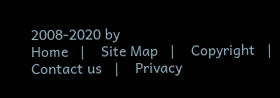2008-2020 by
Home   |    Site Map   |    Copyright   |    Contact us   |    Privacy